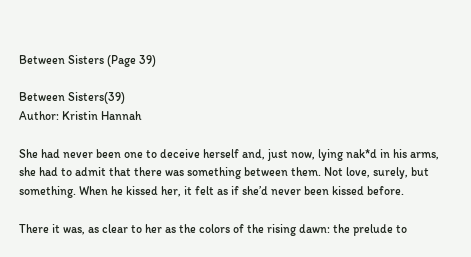Between Sisters (Page 39)

Between Sisters(39)
Author: Kristin Hannah

She had never been one to deceive herself and, just now, lying nak*d in his arms, she had to admit that there was something between them. Not love, surely, but something. When he kissed her, it felt as if she’d never been kissed before.

There it was, as clear to her as the colors of the rising dawn: the prelude to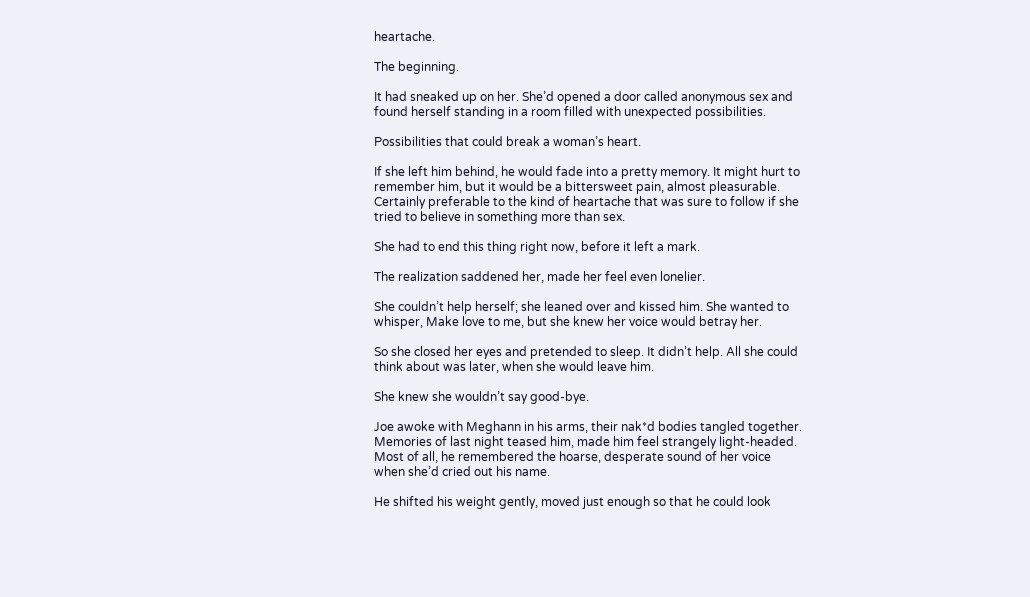heartache.

The beginning.

It had sneaked up on her. She’d opened a door called anonymous sex and found herself standing in a room filled with unexpected possibilities.

Possibilities that could break a woman’s heart.

If she left him behind, he would fade into a pretty memory. It might hurt to remember him, but it would be a bittersweet pain, almost pleasurable. Certainly preferable to the kind of heartache that was sure to follow if she tried to believe in something more than sex.

She had to end this thing right now, before it left a mark.

The realization saddened her, made her feel even lonelier.

She couldn’t help herself; she leaned over and kissed him. She wanted to whisper, Make love to me, but she knew her voice would betray her.

So she closed her eyes and pretended to sleep. It didn’t help. All she could think about was later, when she would leave him.

She knew she wouldn’t say good-bye.

Joe awoke with Meghann in his arms, their nak*d bodies tangled together. Memories of last night teased him, made him feel strangely light-headed. Most of all, he remembered the hoarse, desperate sound of her voice when she’d cried out his name.

He shifted his weight gently, moved just enough so that he could look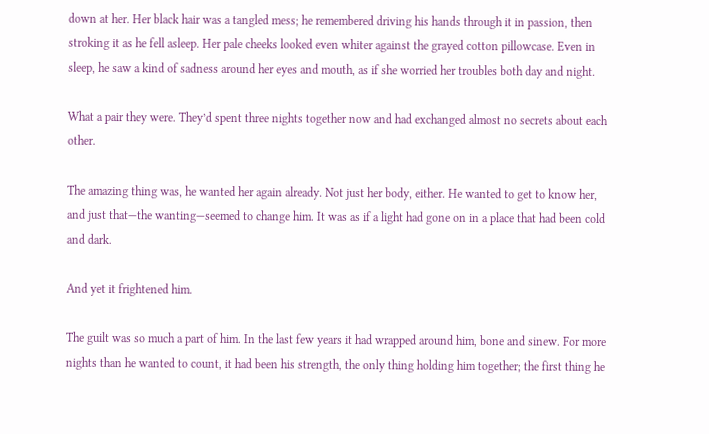down at her. Her black hair was a tangled mess; he remembered driving his hands through it in passion, then stroking it as he fell asleep. Her pale cheeks looked even whiter against the grayed cotton pillowcase. Even in sleep, he saw a kind of sadness around her eyes and mouth, as if she worried her troubles both day and night.

What a pair they were. They’d spent three nights together now and had exchanged almost no secrets about each other.

The amazing thing was, he wanted her again already. Not just her body, either. He wanted to get to know her, and just that—the wanting—seemed to change him. It was as if a light had gone on in a place that had been cold and dark.

And yet it frightened him.

The guilt was so much a part of him. In the last few years it had wrapped around him, bone and sinew. For more nights than he wanted to count, it had been his strength, the only thing holding him together; the first thing he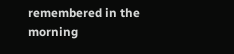remembered in the morning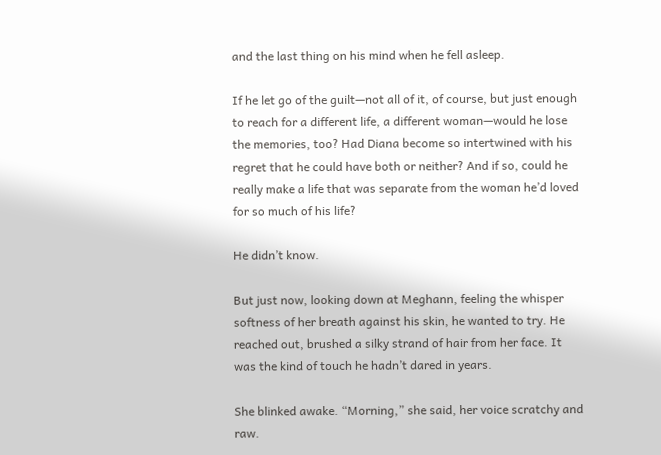and the last thing on his mind when he fell asleep.

If he let go of the guilt—not all of it, of course, but just enough to reach for a different life, a different woman—would he lose the memories, too? Had Diana become so intertwined with his regret that he could have both or neither? And if so, could he really make a life that was separate from the woman he’d loved for so much of his life?

He didn’t know.

But just now, looking down at Meghann, feeling the whisper softness of her breath against his skin, he wanted to try. He reached out, brushed a silky strand of hair from her face. It was the kind of touch he hadn’t dared in years.

She blinked awake. “Morning,” she said, her voice scratchy and raw.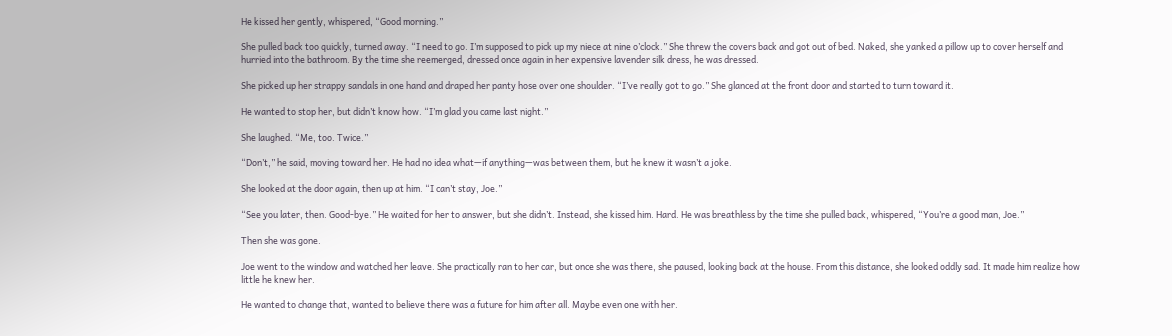He kissed her gently, whispered, “Good morning.”

She pulled back too quickly, turned away. “I need to go. I’m supposed to pick up my niece at nine o’clock.” She threw the covers back and got out of bed. Naked, she yanked a pillow up to cover herself and hurried into the bathroom. By the time she reemerged, dressed once again in her expensive lavender silk dress, he was dressed.

She picked up her strappy sandals in one hand and draped her panty hose over one shoulder. “I’ve really got to go.” She glanced at the front door and started to turn toward it.

He wanted to stop her, but didn’t know how. “I’m glad you came last night.”

She laughed. “Me, too. Twice.”

“Don’t,” he said, moving toward her. He had no idea what—if anything—was between them, but he knew it wasn’t a joke.

She looked at the door again, then up at him. “I can’t stay, Joe.”

“See you later, then. Good-bye.” He waited for her to answer, but she didn’t. Instead, she kissed him. Hard. He was breathless by the time she pulled back, whispered, “You’re a good man, Joe.”

Then she was gone.

Joe went to the window and watched her leave. She practically ran to her car, but once she was there, she paused, looking back at the house. From this distance, she looked oddly sad. It made him realize how little he knew her.

He wanted to change that, wanted to believe there was a future for him after all. Maybe even one with her.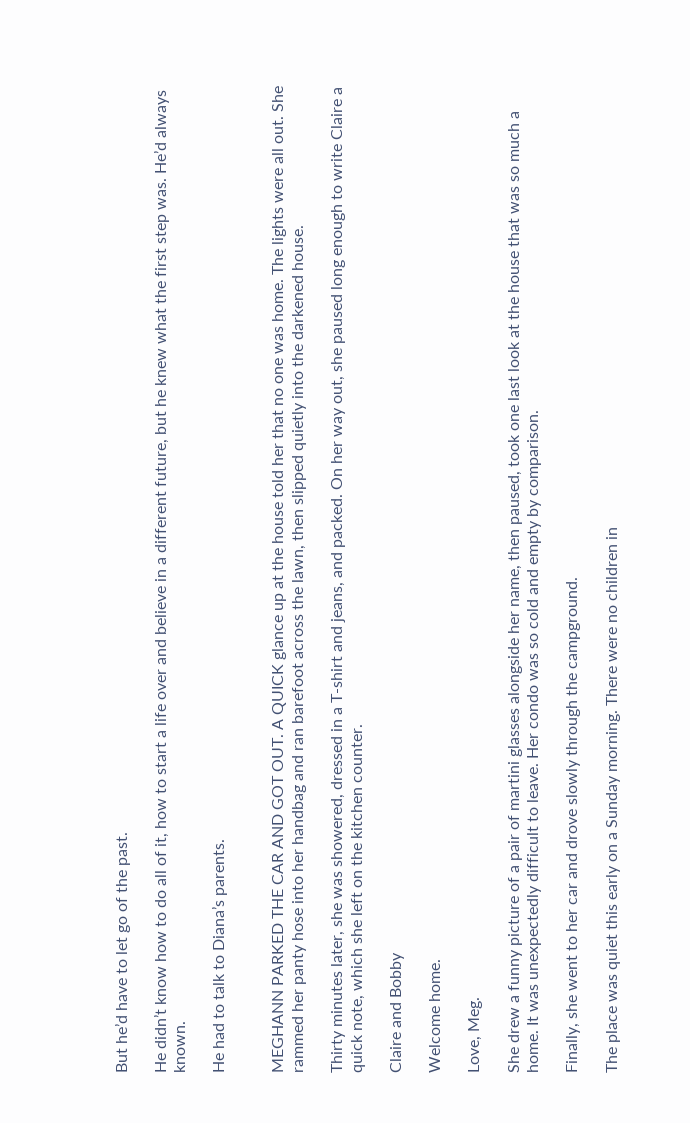But he’d have to let go of the past.

He didn’t know how to do all of it, how to start a life over and believe in a different future, but he knew what the first step was. He’d always known.

He had to talk to Diana’s parents.


MEGHANN PARKED THE CAR AND GOT OUT. A QUICK glance up at the house told her that no one was home. The lights were all out. She rammed her panty hose into her handbag and ran barefoot across the lawn, then slipped quietly into the darkened house.

Thirty minutes later, she was showered, dressed in a T-shirt and jeans, and packed. On her way out, she paused long enough to write Claire a quick note, which she left on the kitchen counter.

Claire and Bobby

Welcome home.

Love, Meg.

She drew a funny picture of a pair of martini glasses alongside her name, then paused, took one last look at the house that was so much a home. It was unexpectedly difficult to leave. Her condo was so cold and empty by comparison.

Finally, she went to her car and drove slowly through the campground.

The place was quiet this early on a Sunday morning. There were no children in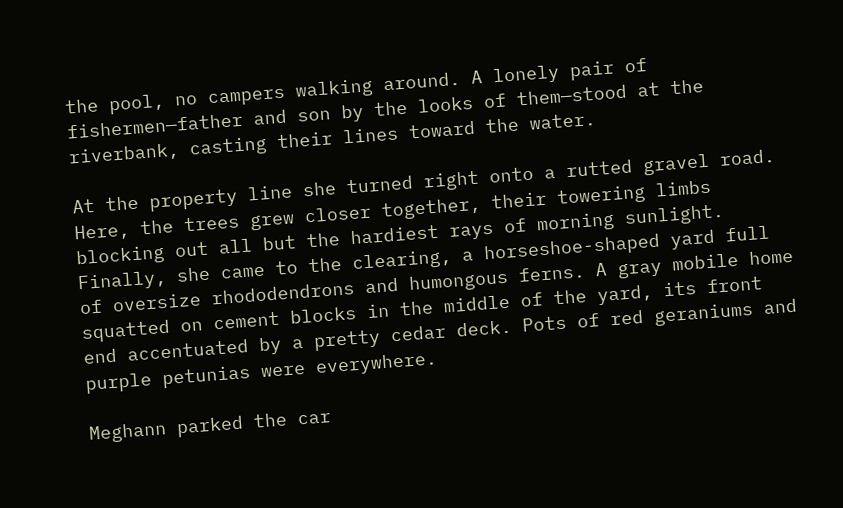the pool, no campers walking around. A lonely pair of fishermen—father and son by the looks of them—stood at the riverbank, casting their lines toward the water.

At the property line she turned right onto a rutted gravel road. Here, the trees grew closer together, their towering limbs blocking out all but the hardiest rays of morning sunlight. Finally, she came to the clearing, a horseshoe-shaped yard full of oversize rhododendrons and humongous ferns. A gray mobile home squatted on cement blocks in the middle of the yard, its front end accentuated by a pretty cedar deck. Pots of red geraniums and purple petunias were everywhere.

Meghann parked the car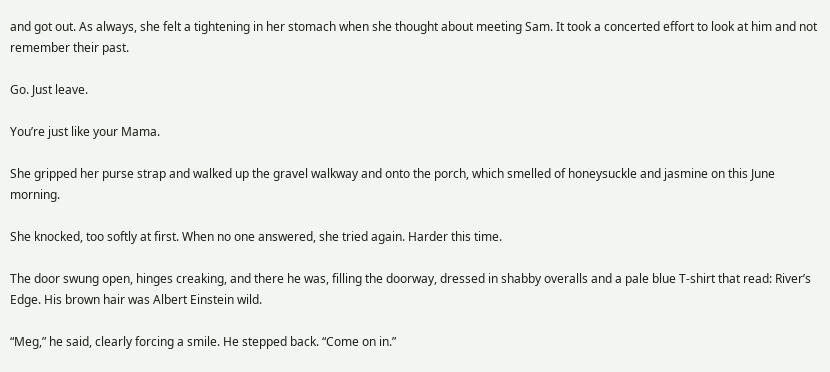and got out. As always, she felt a tightening in her stomach when she thought about meeting Sam. It took a concerted effort to look at him and not remember their past.

Go. Just leave.

You’re just like your Mama.

She gripped her purse strap and walked up the gravel walkway and onto the porch, which smelled of honeysuckle and jasmine on this June morning.

She knocked, too softly at first. When no one answered, she tried again. Harder this time.

The door swung open, hinges creaking, and there he was, filling the doorway, dressed in shabby overalls and a pale blue T-shirt that read: River’s Edge. His brown hair was Albert Einstein wild.

“Meg,” he said, clearly forcing a smile. He stepped back. “Come on in.”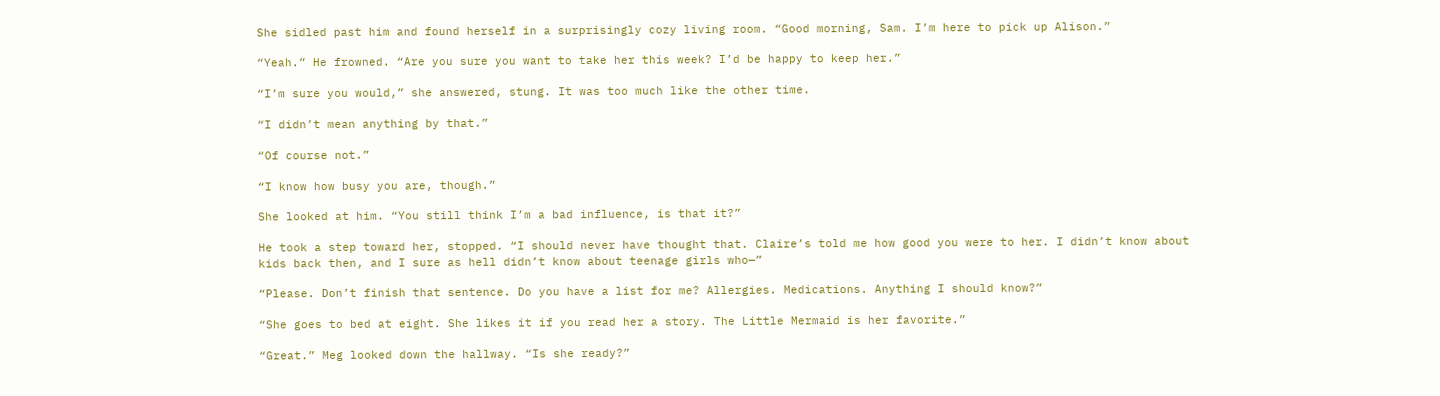She sidled past him and found herself in a surprisingly cozy living room. “Good morning, Sam. I’m here to pick up Alison.”

“Yeah.” He frowned. “Are you sure you want to take her this week? I’d be happy to keep her.”

“I’m sure you would,” she answered, stung. It was too much like the other time.

“I didn’t mean anything by that.”

“Of course not.”

“I know how busy you are, though.”

She looked at him. “You still think I’m a bad influence, is that it?”

He took a step toward her, stopped. “I should never have thought that. Claire’s told me how good you were to her. I didn’t know about kids back then, and I sure as hell didn’t know about teenage girls who—”

“Please. Don’t finish that sentence. Do you have a list for me? Allergies. Medications. Anything I should know?”

“She goes to bed at eight. She likes it if you read her a story. The Little Mermaid is her favorite.”

“Great.” Meg looked down the hallway. “Is she ready?”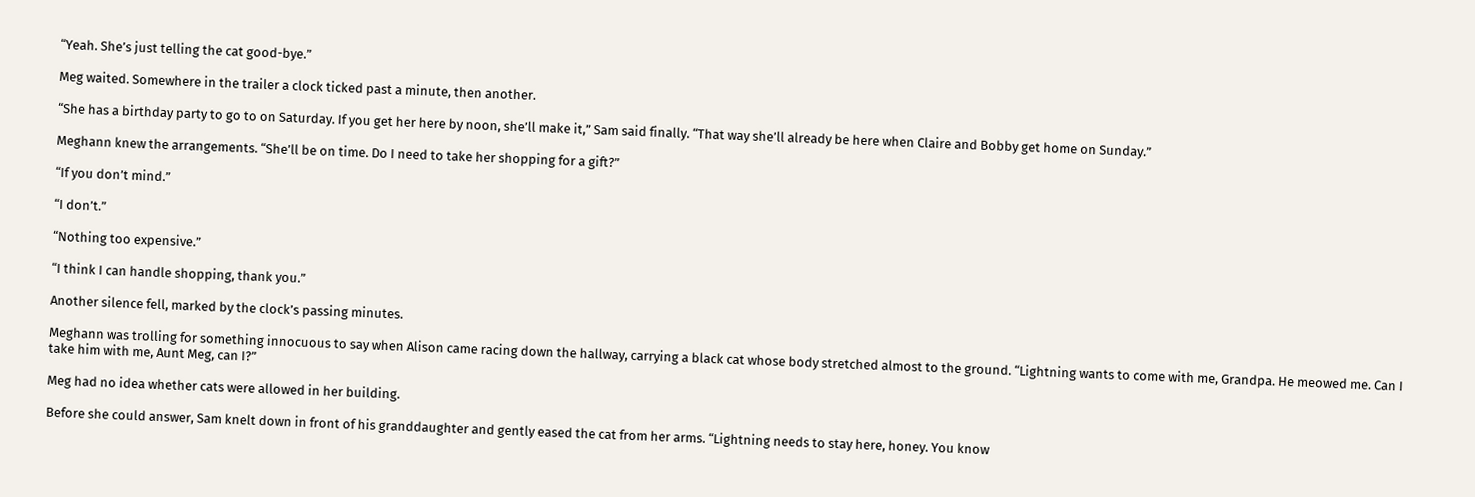“Yeah. She’s just telling the cat good-bye.”

Meg waited. Somewhere in the trailer a clock ticked past a minute, then another.

“She has a birthday party to go to on Saturday. If you get her here by noon, she’ll make it,” Sam said finally. “That way she’ll already be here when Claire and Bobby get home on Sunday.”

Meghann knew the arrangements. “She’ll be on time. Do I need to take her shopping for a gift?”

“If you don’t mind.”

“I don’t.”

“Nothing too expensive.”

“I think I can handle shopping, thank you.”

Another silence fell, marked by the clock’s passing minutes.

Meghann was trolling for something innocuous to say when Alison came racing down the hallway, carrying a black cat whose body stretched almost to the ground. “Lightning wants to come with me, Grandpa. He meowed me. Can I take him with me, Aunt Meg, can I?”

Meg had no idea whether cats were allowed in her building.

Before she could answer, Sam knelt down in front of his granddaughter and gently eased the cat from her arms. “Lightning needs to stay here, honey. You know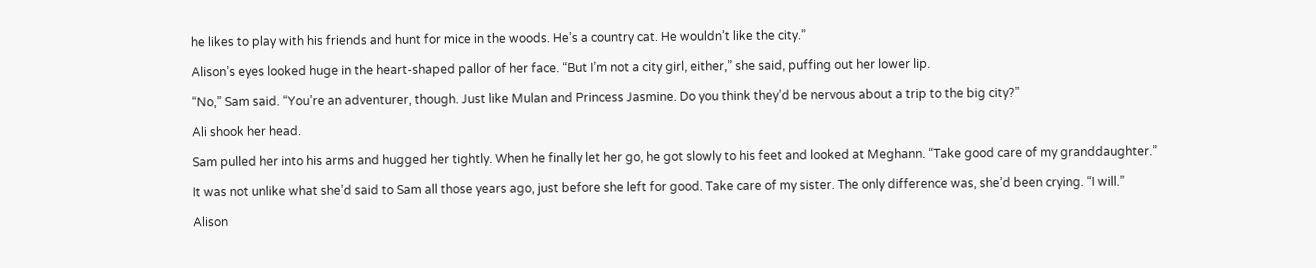he likes to play with his friends and hunt for mice in the woods. He’s a country cat. He wouldn’t like the city.”

Alison’s eyes looked huge in the heart-shaped pallor of her face. “But I’m not a city girl, either,” she said, puffing out her lower lip.

“No,” Sam said. “You’re an adventurer, though. Just like Mulan and Princess Jasmine. Do you think they’d be nervous about a trip to the big city?”

Ali shook her head.

Sam pulled her into his arms and hugged her tightly. When he finally let her go, he got slowly to his feet and looked at Meghann. “Take good care of my granddaughter.”

It was not unlike what she’d said to Sam all those years ago, just before she left for good. Take care of my sister. The only difference was, she’d been crying. “I will.”

Alison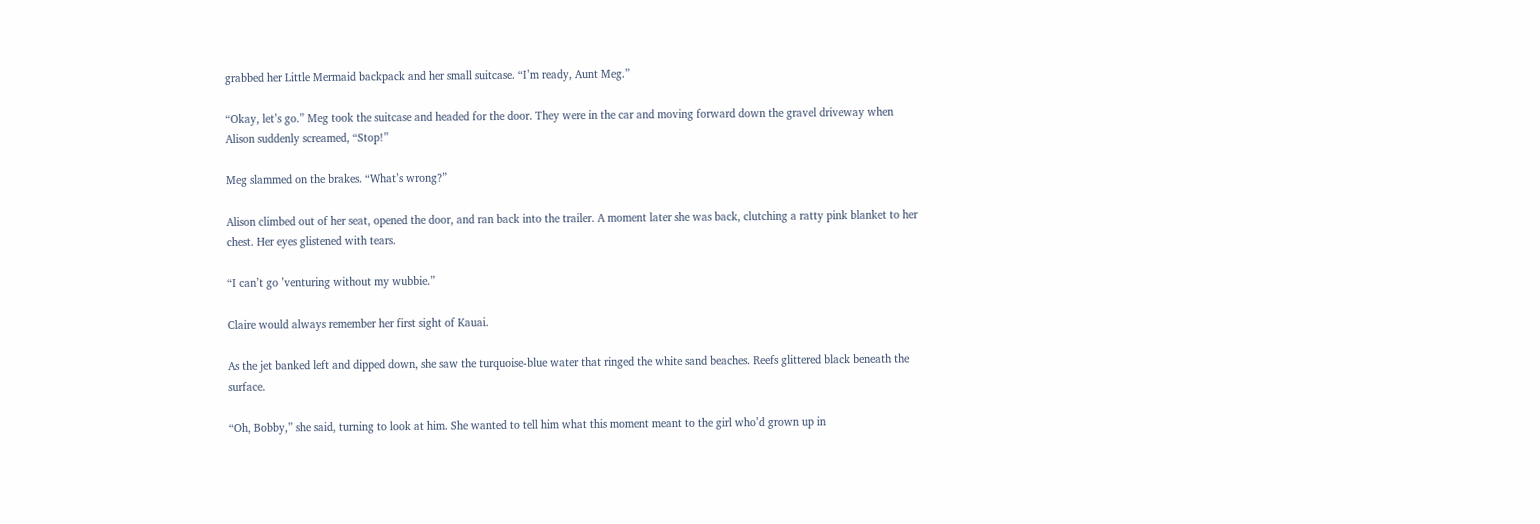grabbed her Little Mermaid backpack and her small suitcase. “I’m ready, Aunt Meg.”

“Okay, let’s go.” Meg took the suitcase and headed for the door. They were in the car and moving forward down the gravel driveway when Alison suddenly screamed, “Stop!”

Meg slammed on the brakes. “What’s wrong?”

Alison climbed out of her seat, opened the door, and ran back into the trailer. A moment later she was back, clutching a ratty pink blanket to her chest. Her eyes glistened with tears.

“I can’t go ’venturing without my wubbie.”

Claire would always remember her first sight of Kauai.

As the jet banked left and dipped down, she saw the turquoise-blue water that ringed the white sand beaches. Reefs glittered black beneath the surface.

“Oh, Bobby,” she said, turning to look at him. She wanted to tell him what this moment meant to the girl who’d grown up in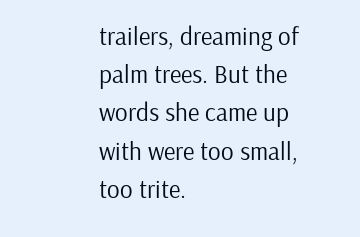trailers, dreaming of palm trees. But the words she came up with were too small, too trite.